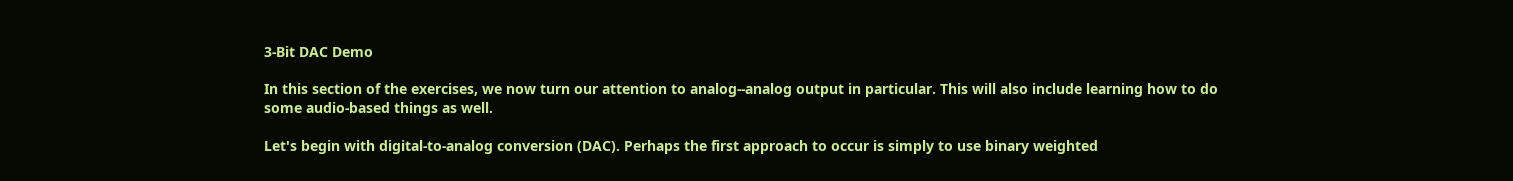3-Bit DAC Demo

In this section of the exercises, we now turn our attention to analog--analog output in particular. This will also include learning how to do some audio-based things as well.

Let's begin with digital-to-analog conversion (DAC). Perhaps the first approach to occur is simply to use binary weighted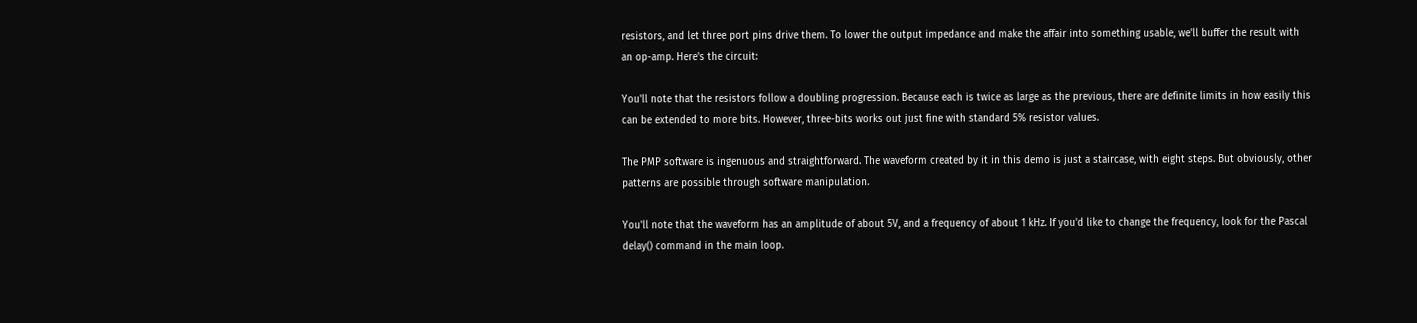resistors, and let three port pins drive them. To lower the output impedance and make the affair into something usable, we'll buffer the result with an op-amp. Here's the circuit:

You'll note that the resistors follow a doubling progression. Because each is twice as large as the previous, there are definite limits in how easily this can be extended to more bits. However, three-bits works out just fine with standard 5% resistor values.

The PMP software is ingenuous and straightforward. The waveform created by it in this demo is just a staircase, with eight steps. But obviously, other patterns are possible through software manipulation.

You'll note that the waveform has an amplitude of about 5V, and a frequency of about 1 kHz. If you'd like to change the frequency, look for the Pascal delay() command in the main loop.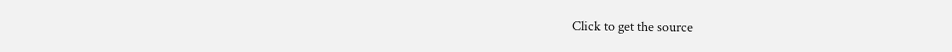Click to get the source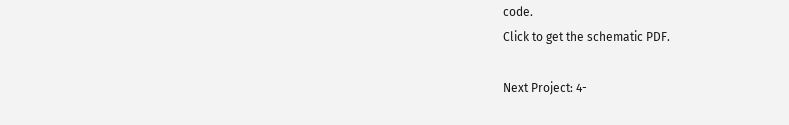code.
Click to get the schematic PDF.

Next Project: 4-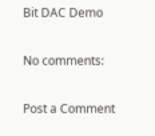Bit DAC Demo

No comments:

Post a Comment